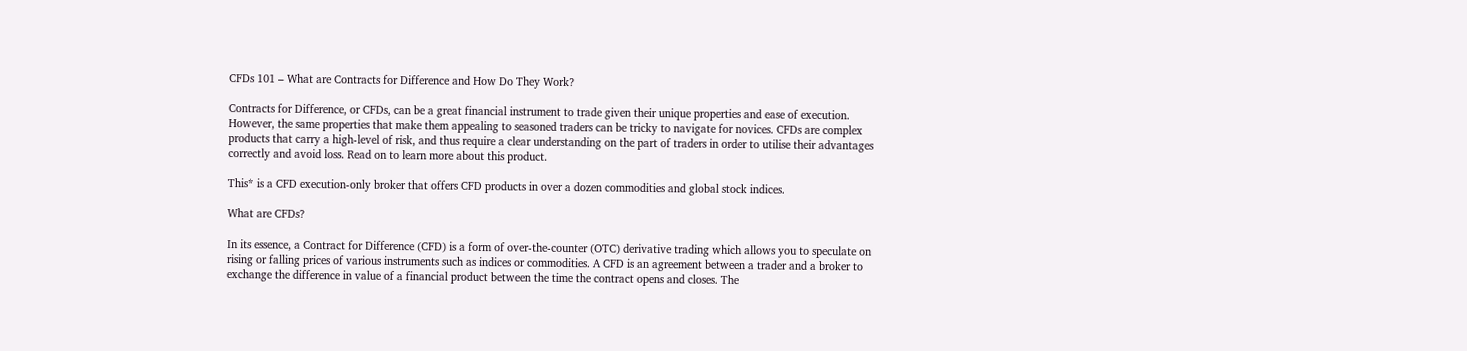CFDs 101 – What are Contracts for Difference and How Do They Work?

Contracts for Difference, or CFDs, can be a great financial instrument to trade given their unique properties and ease of execution. However, the same properties that make them appealing to seasoned traders can be tricky to navigate for novices. CFDs are complex products that carry a high-level of risk, and thus require a clear understanding on the part of traders in order to utilise their advantages correctly and avoid loss. Read on to learn more about this product.

This* is a CFD execution-only broker that offers CFD products in over a dozen commodities and global stock indices.

What are CFDs?

In its essence, a Contract for Difference (CFD) is a form of over-the-counter (OTC) derivative trading which allows you to speculate on rising or falling prices of various instruments such as indices or commodities. A CFD is an agreement between a trader and a broker to exchange the difference in value of a financial product between the time the contract opens and closes. The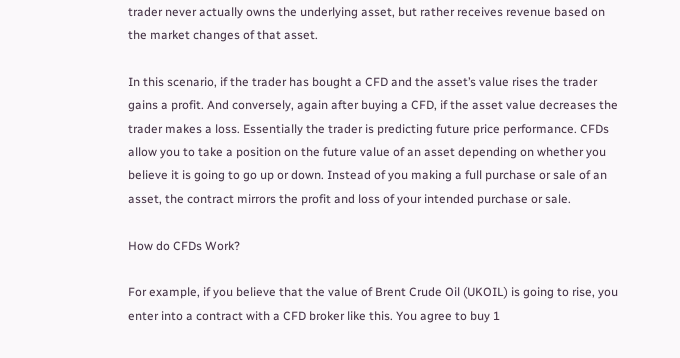trader never actually owns the underlying asset, but rather receives revenue based on the market changes of that asset.

In this scenario, if the trader has bought a CFD and the asset’s value rises the trader gains a profit. And conversely, again after buying a CFD, if the asset value decreases the trader makes a loss. Essentially the trader is predicting future price performance. CFDs allow you to take a position on the future value of an asset depending on whether you believe it is going to go up or down. Instead of you making a full purchase or sale of an asset, the contract mirrors the profit and loss of your intended purchase or sale.

How do CFDs Work?

For example, if you believe that the value of Brent Crude Oil (UKOIL) is going to rise, you enter into a contract with a CFD broker like this. You agree to buy 1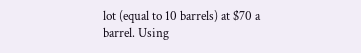lot (equal to 10 barrels) at $70 a barrel. Using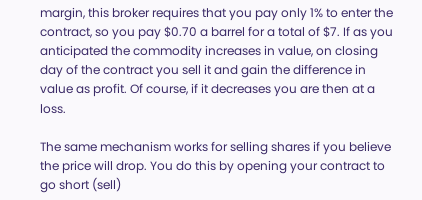margin, this broker requires that you pay only 1% to enter the contract, so you pay $0.70 a barrel for a total of $7. If as you anticipated the commodity increases in value, on closing day of the contract you sell it and gain the difference in value as profit. Of course, if it decreases you are then at a loss.

The same mechanism works for selling shares if you believe the price will drop. You do this by opening your contract to go short (sell)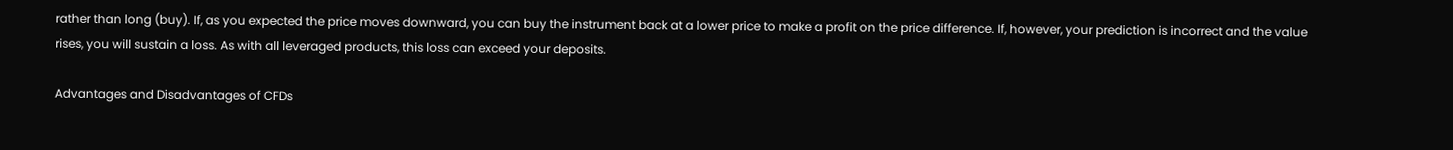rather than long (buy). If, as you expected the price moves downward, you can buy the instrument back at a lower price to make a profit on the price difference. If, however, your prediction is incorrect and the value rises, you will sustain a loss. As with all leveraged products, this loss can exceed your deposits.

Advantages and Disadvantages of CFDs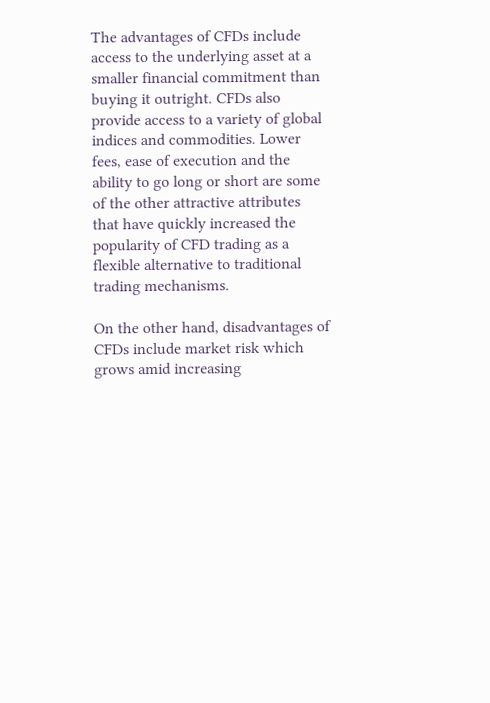The advantages of CFDs include access to the underlying asset at a smaller financial commitment than buying it outright. CFDs also provide access to a variety of global indices and commodities. Lower fees, ease of execution and the ability to go long or short are some of the other attractive attributes that have quickly increased the popularity of CFD trading as a flexible alternative to traditional trading mechanisms.

On the other hand, disadvantages of CFDs include market risk which grows amid increasing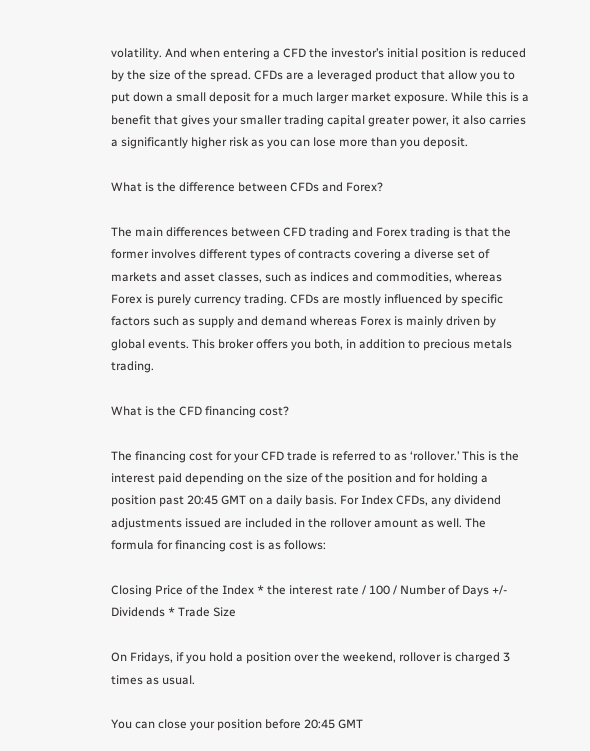volatility. And when entering a CFD the investor’s initial position is reduced by the size of the spread. CFDs are a leveraged product that allow you to put down a small deposit for a much larger market exposure. While this is a benefit that gives your smaller trading capital greater power, it also carries a significantly higher risk as you can lose more than you deposit.

What is the difference between CFDs and Forex?

The main differences between CFD trading and Forex trading is that the former involves different types of contracts covering a diverse set of markets and asset classes, such as indices and commodities, whereas Forex is purely currency trading. CFDs are mostly influenced by specific factors such as supply and demand whereas Forex is mainly driven by global events. This broker offers you both, in addition to precious metals trading.

What is the CFD financing cost?

The financing cost for your CFD trade is referred to as ‘rollover.’ This is the interest paid depending on the size of the position and for holding a position past 20:45 GMT on a daily basis. For Index CFDs, any dividend adjustments issued are included in the rollover amount as well. The formula for financing cost is as follows:

Closing Price of the Index * the interest rate / 100 / Number of Days +/- Dividends * Trade Size

On Fridays, if you hold a position over the weekend, rollover is charged 3 times as usual.

You can close your position before 20:45 GMT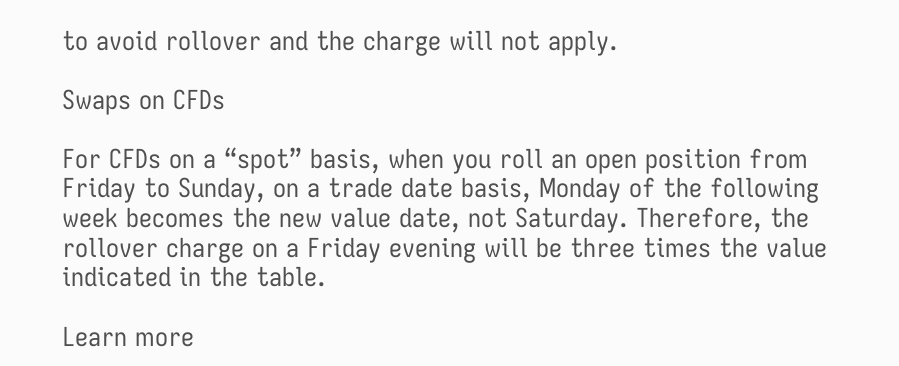to avoid rollover and the charge will not apply.

Swaps on CFDs

For CFDs on a “spot” basis, when you roll an open position from Friday to Sunday, on a trade date basis, Monday of the following week becomes the new value date, not Saturday. Therefore, the rollover charge on a Friday evening will be three times the value indicated in the table.

Learn more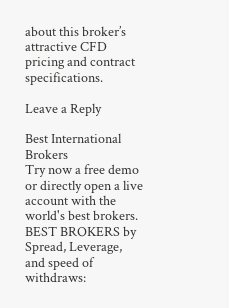about this broker’s attractive CFD pricing and contract specifications.

Leave a Reply

Best International Brokers
Try now a free demo or directly open a live account with the world's best brokers. BEST BROKERS by Spread, Leverage, and speed of withdraws: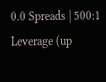0.0 Spreads | 500:1 Leverage (up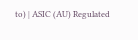to) | ASIC (AU) Regulated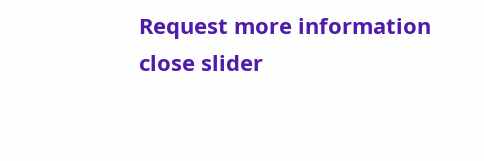Request more information
close slider